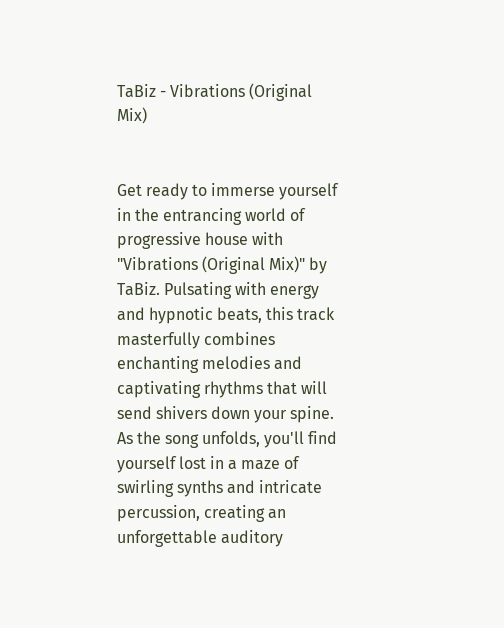TaBiz - Vibrations (Original Mix)


Get ready to immerse yourself in the entrancing world of progressive house with "Vibrations (Original Mix)" by TaBiz. Pulsating with energy and hypnotic beats, this track masterfully combines enchanting melodies and captivating rhythms that will send shivers down your spine. As the song unfolds, you'll find yourself lost in a maze of swirling synths and intricate percussion, creating an unforgettable auditory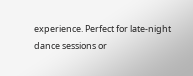experience. Perfect for late-night dance sessions or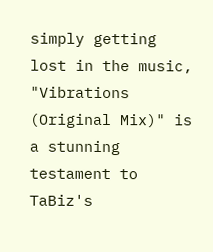simply getting lost in the music, "Vibrations (Original Mix)" is a stunning testament to TaBiz's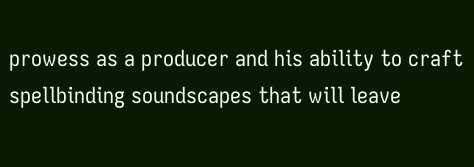prowess as a producer and his ability to craft spellbinding soundscapes that will leave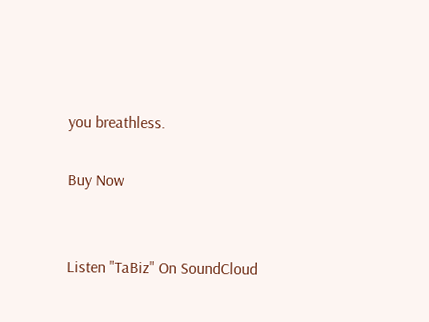you breathless.

Buy Now


Listen "TaBiz" On SoundCloud